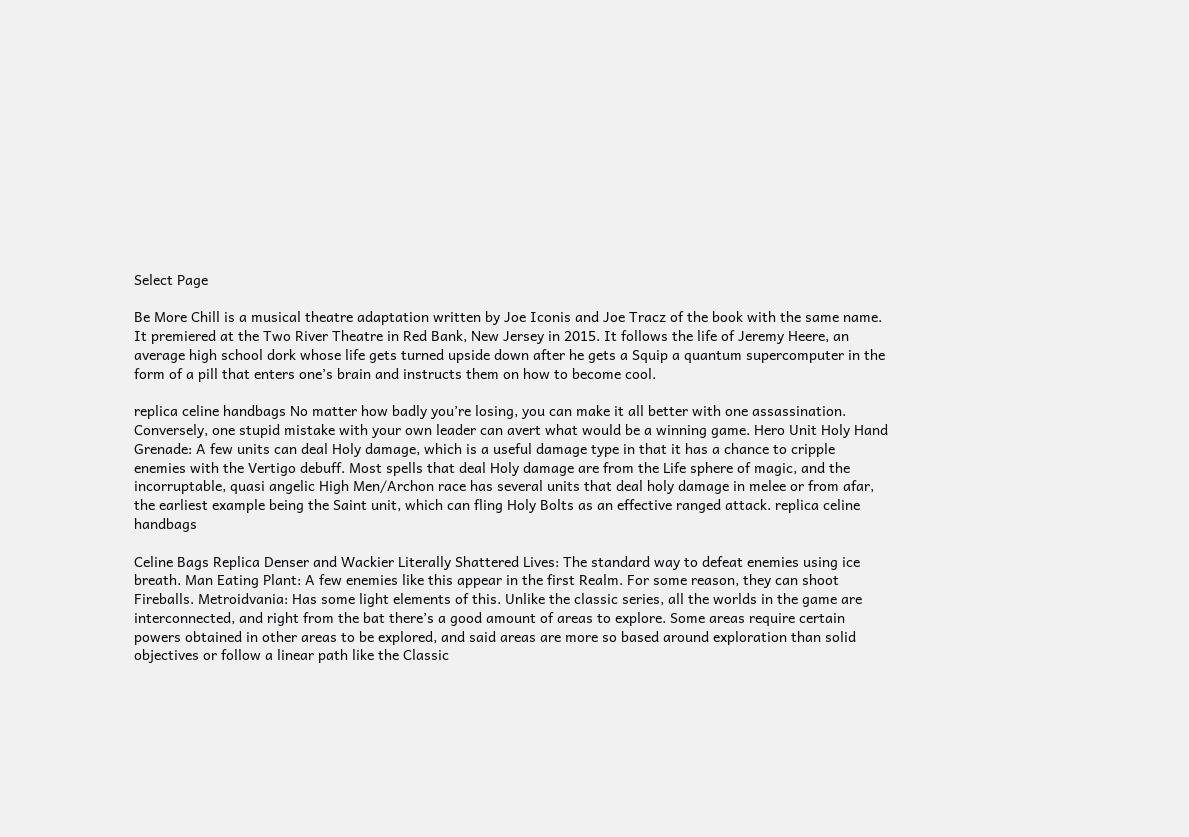Select Page

Be More Chill is a musical theatre adaptation written by Joe Iconis and Joe Tracz of the book with the same name. It premiered at the Two River Theatre in Red Bank, New Jersey in 2015. It follows the life of Jeremy Heere, an average high school dork whose life gets turned upside down after he gets a Squip a quantum supercomputer in the form of a pill that enters one’s brain and instructs them on how to become cool.

replica celine handbags No matter how badly you’re losing, you can make it all better with one assassination. Conversely, one stupid mistake with your own leader can avert what would be a winning game. Hero Unit Holy Hand Grenade: A few units can deal Holy damage, which is a useful damage type in that it has a chance to cripple enemies with the Vertigo debuff. Most spells that deal Holy damage are from the Life sphere of magic, and the incorruptable, quasi angelic High Men/Archon race has several units that deal holy damage in melee or from afar, the earliest example being the Saint unit, which can fling Holy Bolts as an effective ranged attack. replica celine handbags

Celine Bags Replica Denser and Wackier Literally Shattered Lives: The standard way to defeat enemies using ice breath. Man Eating Plant: A few enemies like this appear in the first Realm. For some reason, they can shoot Fireballs. Metroidvania: Has some light elements of this. Unlike the classic series, all the worlds in the game are interconnected, and right from the bat there’s a good amount of areas to explore. Some areas require certain powers obtained in other areas to be explored, and said areas are more so based around exploration than solid objectives or follow a linear path like the Classic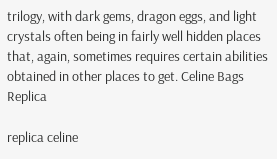trilogy, with dark gems, dragon eggs, and light crystals often being in fairly well hidden places that, again, sometimes requires certain abilities obtained in other places to get. Celine Bags Replica

replica celine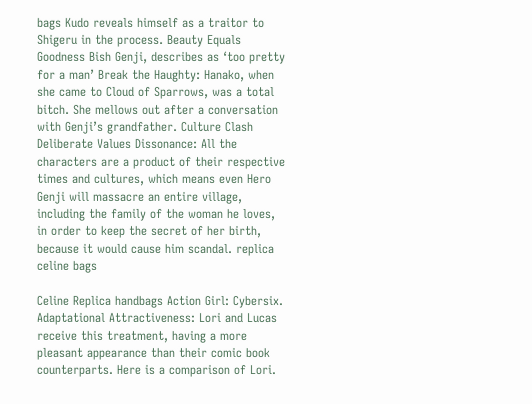bags Kudo reveals himself as a traitor to Shigeru in the process. Beauty Equals Goodness Bish Genji, describes as ‘too pretty for a man’ Break the Haughty: Hanako, when she came to Cloud of Sparrows, was a total bitch. She mellows out after a conversation with Genji’s grandfather. Culture Clash Deliberate Values Dissonance: All the characters are a product of their respective times and cultures, which means even Hero Genji will massacre an entire village, including the family of the woman he loves, in order to keep the secret of her birth, because it would cause him scandal. replica celine bags

Celine Replica handbags Action Girl: Cybersix. Adaptational Attractiveness: Lori and Lucas receive this treatment, having a more pleasant appearance than their comic book counterparts. Here is a comparison of Lori.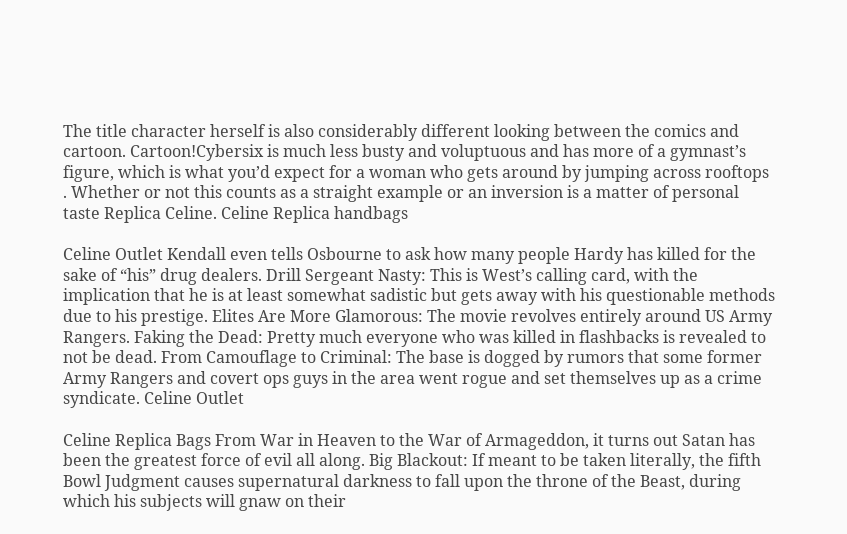The title character herself is also considerably different looking between the comics and cartoon. Cartoon!Cybersix is much less busty and voluptuous and has more of a gymnast’s figure, which is what you’d expect for a woman who gets around by jumping across rooftops . Whether or not this counts as a straight example or an inversion is a matter of personal taste Replica Celine. Celine Replica handbags

Celine Outlet Kendall even tells Osbourne to ask how many people Hardy has killed for the sake of “his” drug dealers. Drill Sergeant Nasty: This is West’s calling card, with the implication that he is at least somewhat sadistic but gets away with his questionable methods due to his prestige. Elites Are More Glamorous: The movie revolves entirely around US Army Rangers. Faking the Dead: Pretty much everyone who was killed in flashbacks is revealed to not be dead. From Camouflage to Criminal: The base is dogged by rumors that some former Army Rangers and covert ops guys in the area went rogue and set themselves up as a crime syndicate. Celine Outlet

Celine Replica Bags From War in Heaven to the War of Armageddon, it turns out Satan has been the greatest force of evil all along. Big Blackout: If meant to be taken literally, the fifth Bowl Judgment causes supernatural darkness to fall upon the throne of the Beast, during which his subjects will gnaw on their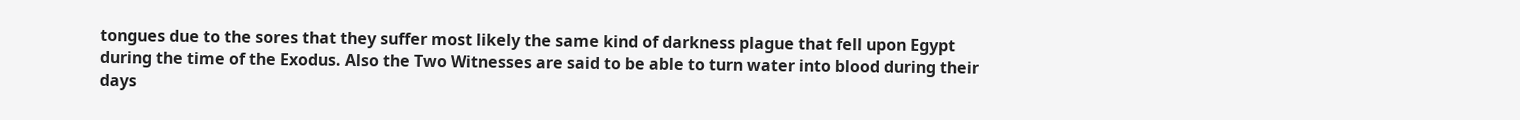tongues due to the sores that they suffer most likely the same kind of darkness plague that fell upon Egypt during the time of the Exodus. Also the Two Witnesses are said to be able to turn water into blood during their days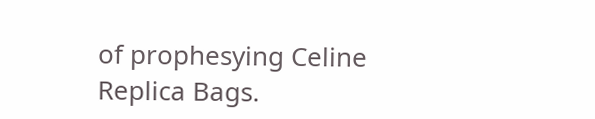of prophesying Celine Replica Bags.